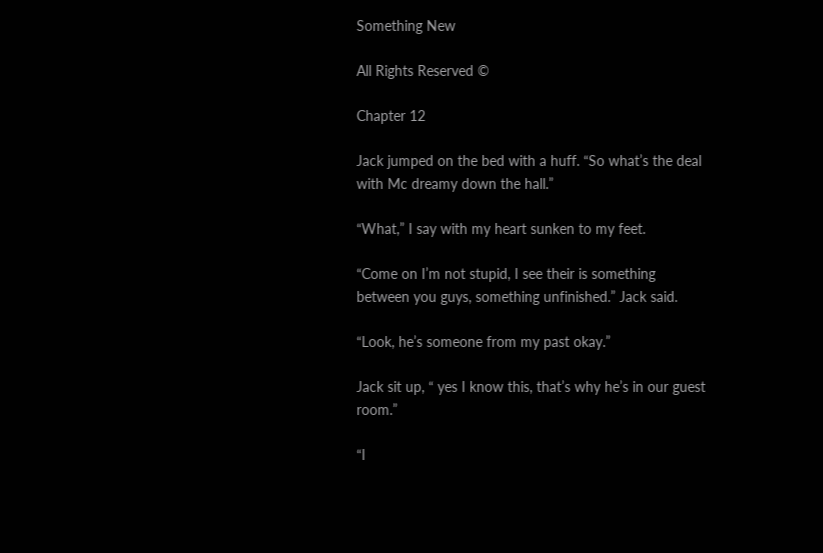Something New

All Rights Reserved ©

Chapter 12

Jack jumped on the bed with a huff. “So what’s the deal with Mc dreamy down the hall.”

“What,” I say with my heart sunken to my feet.

“Come on I’m not stupid, I see their is something between you guys, something unfinished.” Jack said.

“Look, he’s someone from my past okay.”

Jack sit up, “ yes I know this, that’s why he’s in our guest room.”

“I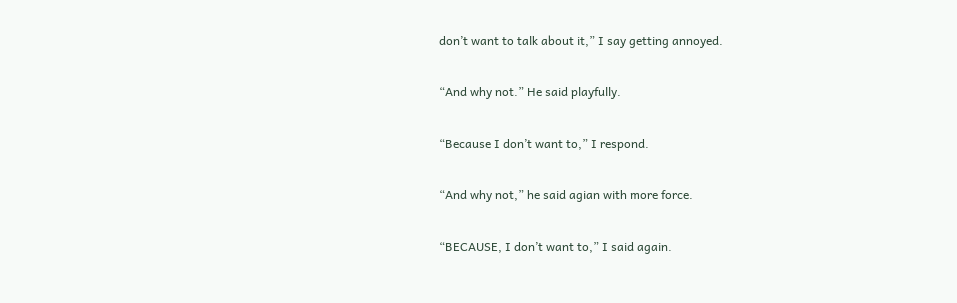don’t want to talk about it,” I say getting annoyed.

“And why not.” He said playfully.

“Because I don’t want to,” I respond.

“And why not,” he said agian with more force.

“BECAUSE, I don’t want to,” I said again.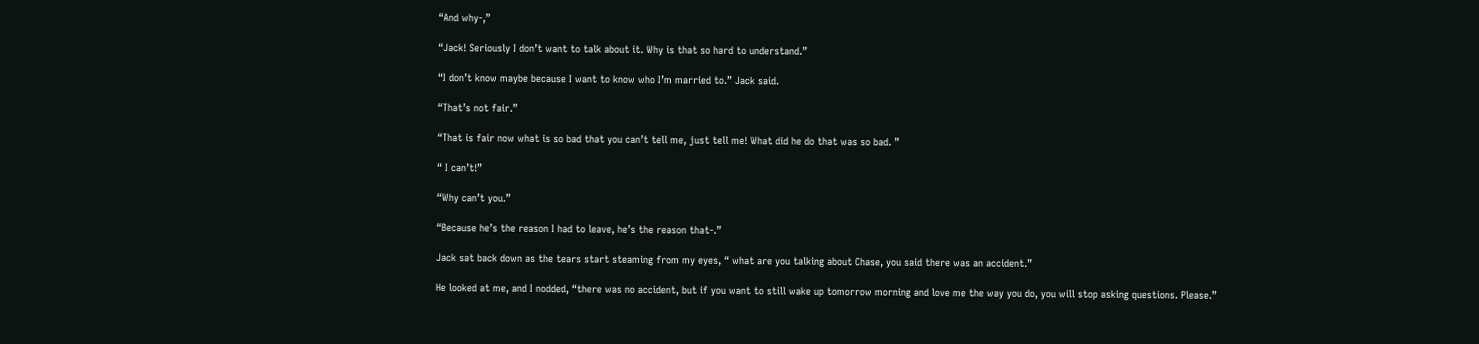“And why-,”

“Jack! Seriously I don’t want to talk about it. Why is that so hard to understand.”

“I don’t know maybe because I want to know who I’m married to.” Jack said.

“That’s not fair.”

“That is fair now what is so bad that you can’t tell me, just tell me! What did he do that was so bad. ”

“ I can’t!”

“Why can’t you.”

“Because he’s the reason I had to leave, he’s the reason that-.”

Jack sat back down as the tears start steaming from my eyes, “ what are you talking about Chase, you said there was an accident.”

He looked at me, and I nodded, “there was no accident, but if you want to still wake up tomorrow morning and love me the way you do, you will stop asking questions. Please.”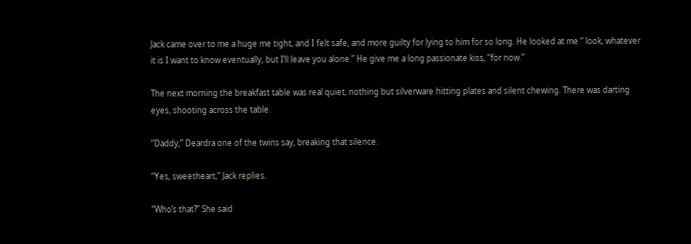Jack came over to me a huge me tight, and I felt safe, and more guilty for lying to him for so long. He looked at me “ look, whatever it is I want to know eventually, but I’ll leave you alone.” He give me a long passionate kiss, “for now.”

The next morning the breakfast table was real quiet, nothing but silverware hitting plates and silent chewing. There was darting eyes, shooting across the table.

“Daddy,” Deardra one of the twins say, breaking that silence.

“Yes, sweetheart,” Jack replies.

“Who’s that?” She said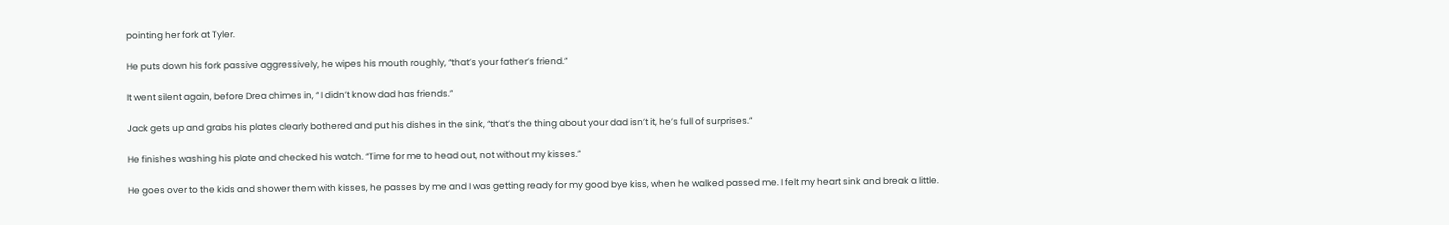pointing her fork at Tyler.

He puts down his fork passive aggressively, he wipes his mouth roughly, “that’s your father’s friend.”

It went silent again, before Drea chimes in, “ I didn’t know dad has friends.”

Jack gets up and grabs his plates clearly bothered and put his dishes in the sink, “that’s the thing about your dad isn’t it, he’s full of surprises.”

He finishes washing his plate and checked his watch. “Time for me to head out, not without my kisses.”

He goes over to the kids and shower them with kisses, he passes by me and I was getting ready for my good bye kiss, when he walked passed me. I felt my heart sink and break a little.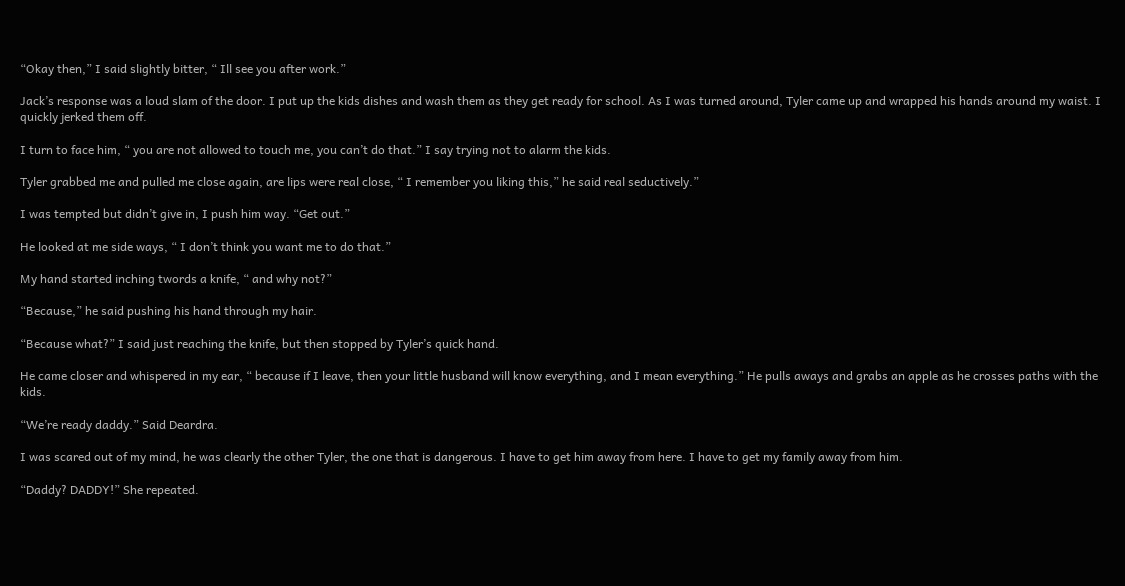“Okay then,” I said slightly bitter, “ Ill see you after work.”

Jack’s response was a loud slam of the door. I put up the kids dishes and wash them as they get ready for school. As I was turned around, Tyler came up and wrapped his hands around my waist. I quickly jerked them off.

I turn to face him, “ you are not allowed to touch me, you can’t do that.” I say trying not to alarm the kids.

Tyler grabbed me and pulled me close again, are lips were real close, “ I remember you liking this,” he said real seductively.”

I was tempted but didn’t give in, I push him way. “Get out.”

He looked at me side ways, “ I don’t think you want me to do that.”

My hand started inching twords a knife, “ and why not?”

“Because,” he said pushing his hand through my hair.

“Because what?” I said just reaching the knife, but then stopped by Tyler’s quick hand.

He came closer and whispered in my ear, “ because if I leave, then your little husband will know everything, and I mean everything.” He pulls aways and grabs an apple as he crosses paths with the kids.

“We’re ready daddy.” Said Deardra.

I was scared out of my mind, he was clearly the other Tyler, the one that is dangerous. I have to get him away from here. I have to get my family away from him.

“Daddy? DADDY!” She repeated.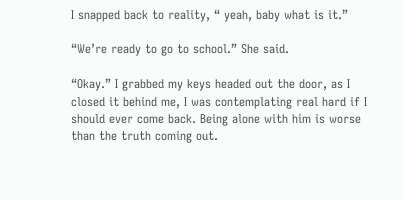I snapped back to reality, “ yeah, baby what is it.”

“We’re ready to go to school.” She said.

“Okay.” I grabbed my keys headed out the door, as I closed it behind me, I was contemplating real hard if I should ever come back. Being alone with him is worse than the truth coming out.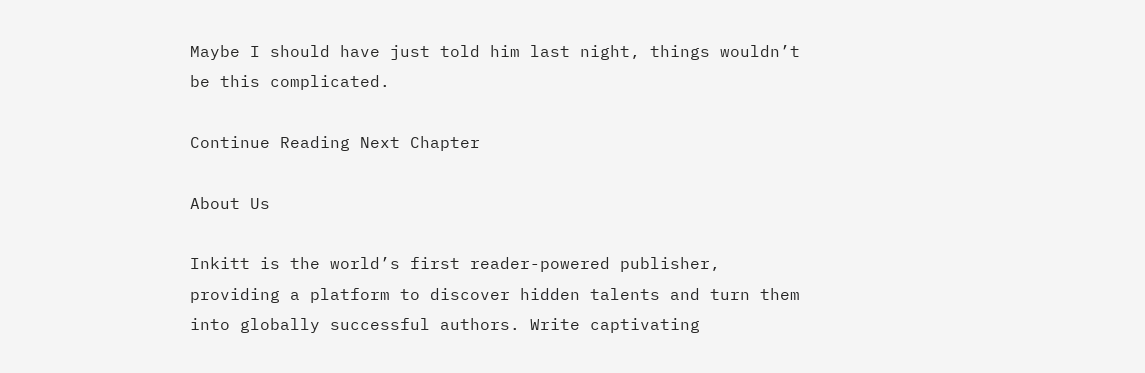Maybe I should have just told him last night, things wouldn’t be this complicated.

Continue Reading Next Chapter

About Us

Inkitt is the world’s first reader-powered publisher, providing a platform to discover hidden talents and turn them into globally successful authors. Write captivating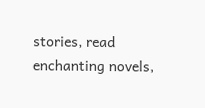stories, read enchanting novels,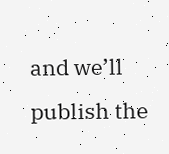and we’ll publish the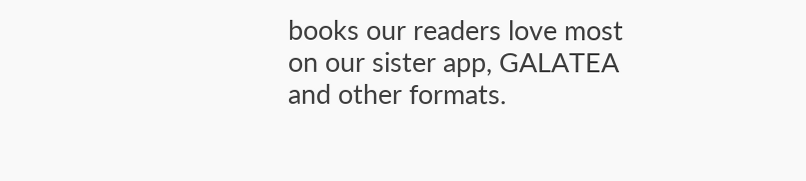books our readers love most on our sister app, GALATEA and other formats.